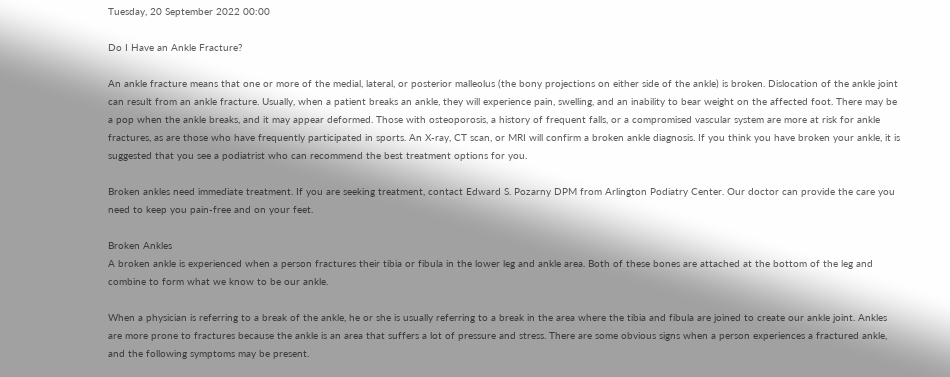Tuesday, 20 September 2022 00:00

Do I Have an Ankle Fracture?

An ankle fracture means that one or more of the medial, lateral, or posterior malleolus (the bony projections on either side of the ankle) is broken. Dislocation of the ankle joint can result from an ankle fracture. Usually, when a patient breaks an ankle, they will experience pain, swelling, and an inability to bear weight on the affected foot. There may be a pop when the ankle breaks, and it may appear deformed. Those with osteoporosis, a history of frequent falls, or a compromised vascular system are more at risk for ankle fractures, as are those who have frequently participated in sports. An X-ray, CT scan, or MRI will confirm a broken ankle diagnosis. If you think you have broken your ankle, it is suggested that you see a podiatrist who can recommend the best treatment options for you.

Broken ankles need immediate treatment. If you are seeking treatment, contact Edward S. Pozarny DPM from Arlington Podiatry Center. Our doctor can provide the care you need to keep you pain-free and on your feet.

Broken Ankles
A broken ankle is experienced when a person fractures their tibia or fibula in the lower leg and ankle area. Both of these bones are attached at the bottom of the leg and combine to form what we know to be our ankle.

When a physician is referring to a break of the ankle, he or she is usually referring to a break in the area where the tibia and fibula are joined to create our ankle joint. Ankles are more prone to fractures because the ankle is an area that suffers a lot of pressure and stress. There are some obvious signs when a person experiences a fractured ankle, and the following symptoms may be present.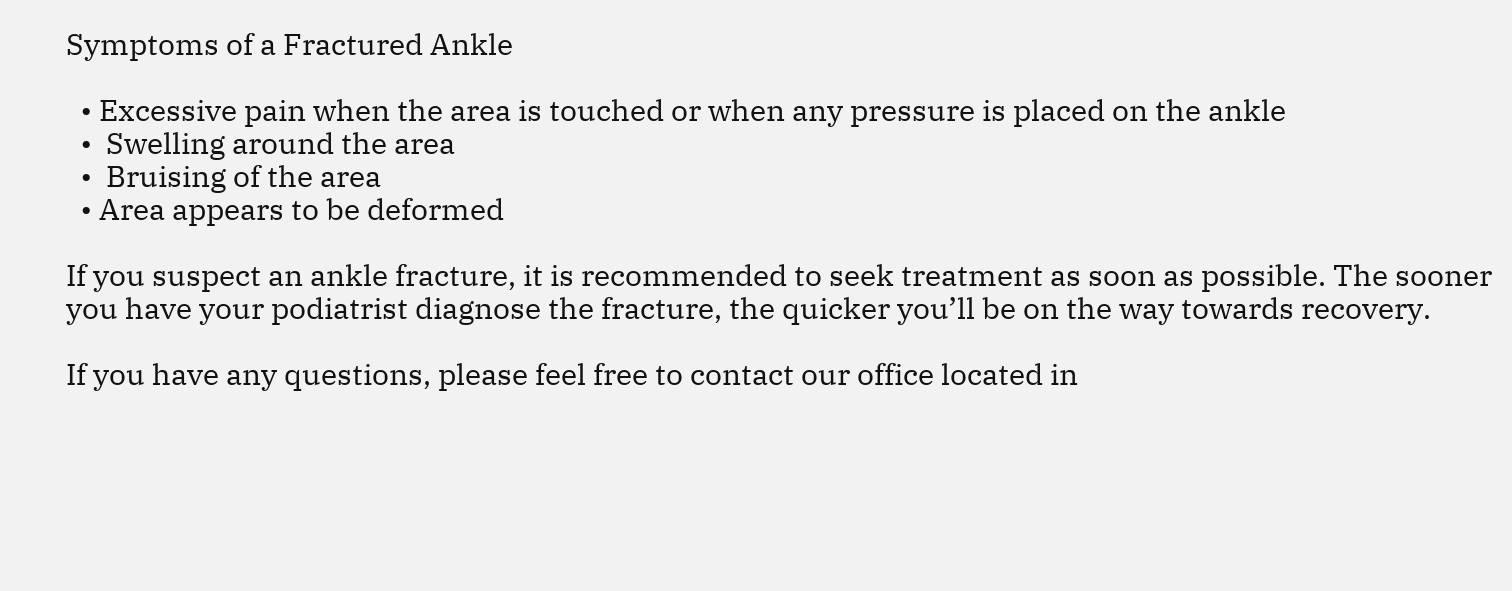Symptoms of a Fractured Ankle

  • Excessive pain when the area is touched or when any pressure is placed on the ankle
  •  Swelling around the area
  •  Bruising of the area
  • Area appears to be deformed

If you suspect an ankle fracture, it is recommended to seek treatment as soon as possible. The sooner you have your podiatrist diagnose the fracture, the quicker you’ll be on the way towards recovery.

If you have any questions, please feel free to contact our office located in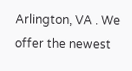Arlington, VA . We offer the newest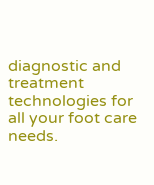diagnostic and treatment technologies for all your foot care needs.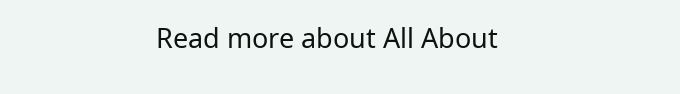Read more about All About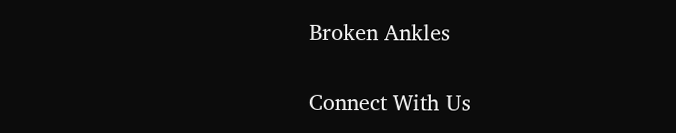Broken Ankles

Connect With Us